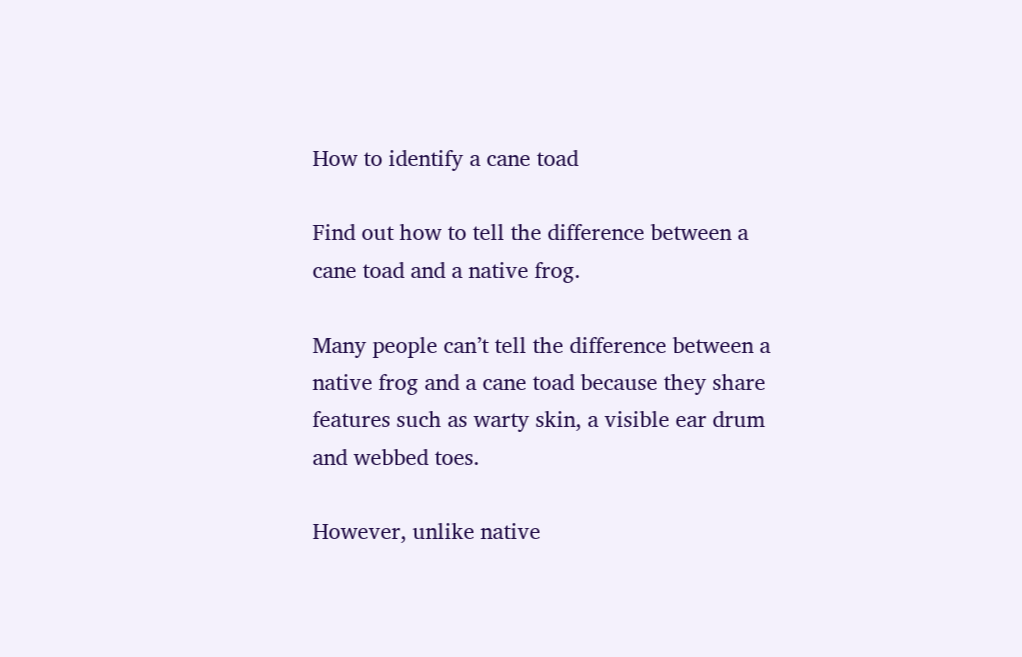How to identify a cane toad

Find out how to tell the difference between a cane toad and a native frog.

Many people can’t tell the difference between a native frog and a cane toad because they share features such as warty skin, a visible ear drum and webbed toes.

However, unlike native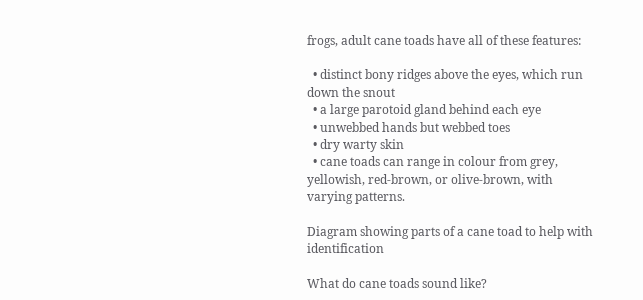frogs, adult cane toads have all of these features:

  • distinct bony ridges above the eyes, which run down the snout
  • a large parotoid gland behind each eye
  • unwebbed hands but webbed toes
  • dry warty skin
  • cane toads can range in colour from grey, yellowish, red-brown, or olive-brown, with varying patterns.

Diagram showing parts of a cane toad to help with identification

What do cane toads sound like?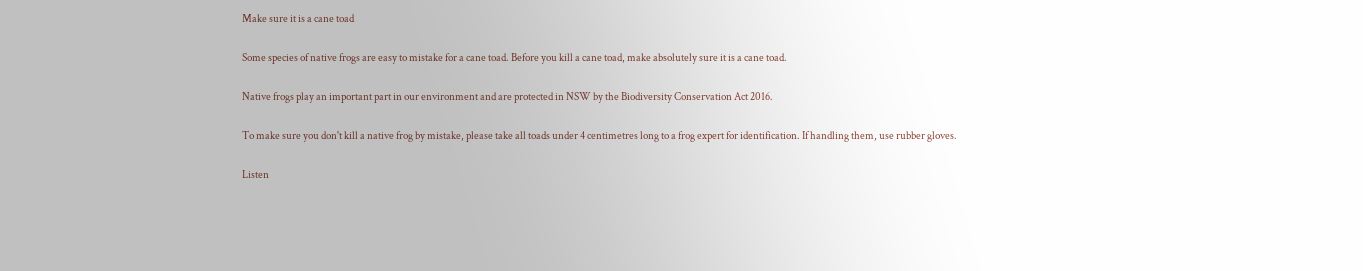Make sure it is a cane toad

Some species of native frogs are easy to mistake for a cane toad. Before you kill a cane toad, make absolutely sure it is a cane toad.

Native frogs play an important part in our environment and are protected in NSW by the Biodiversity Conservation Act 2016.

To make sure you don't kill a native frog by mistake, please take all toads under 4 centimetres long to a frog expert for identification. If handling them, use rubber gloves.

Listen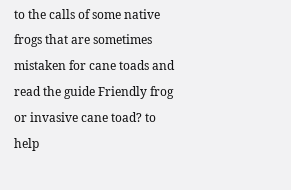to the calls of some native frogs that are sometimes mistaken for cane toads and read the guide Friendly frog or invasive cane toad? to help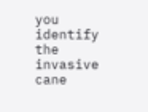you identify the invasive cane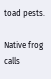toad pests.

Native frog calls